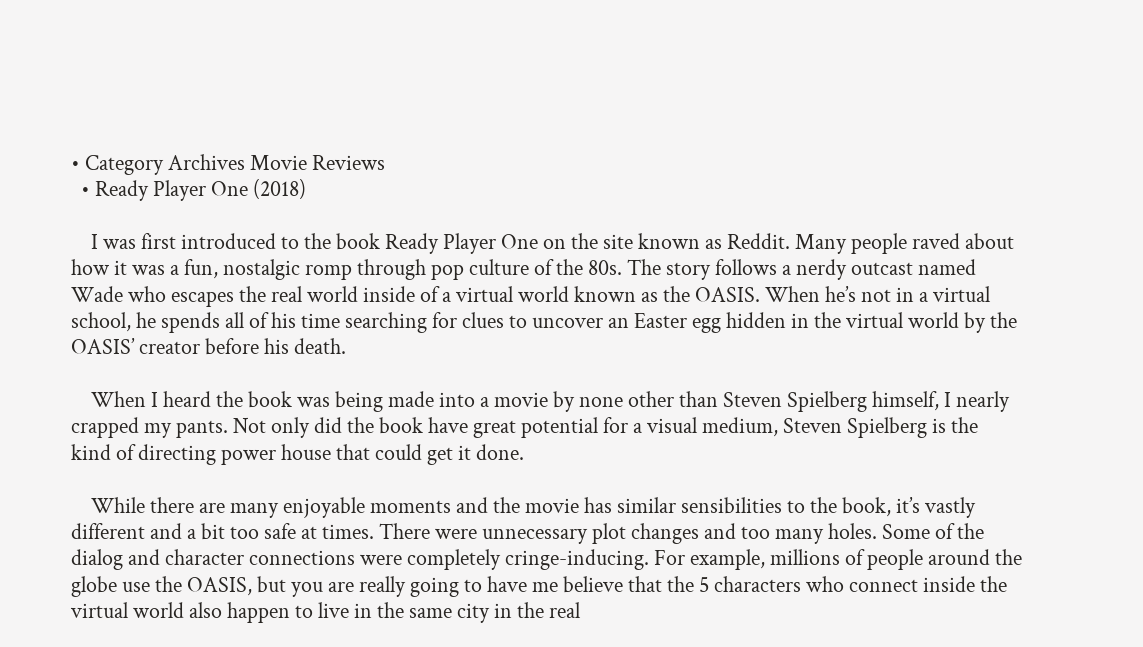• Category Archives Movie Reviews
  • Ready Player One (2018)

    I was first introduced to the book Ready Player One on the site known as Reddit. Many people raved about how it was a fun, nostalgic romp through pop culture of the 80s. The story follows a nerdy outcast named Wade who escapes the real world inside of a virtual world known as the OASIS. When he’s not in a virtual school, he spends all of his time searching for clues to uncover an Easter egg hidden in the virtual world by the OASIS’ creator before his death.

    When I heard the book was being made into a movie by none other than Steven Spielberg himself, I nearly crapped my pants. Not only did the book have great potential for a visual medium, Steven Spielberg is the kind of directing power house that could get it done.

    While there are many enjoyable moments and the movie has similar sensibilities to the book, it’s vastly different and a bit too safe at times. There were unnecessary plot changes and too many holes. Some of the dialog and character connections were completely cringe-inducing. For example, millions of people around the globe use the OASIS, but you are really going to have me believe that the 5 characters who connect inside the virtual world also happen to live in the same city in the real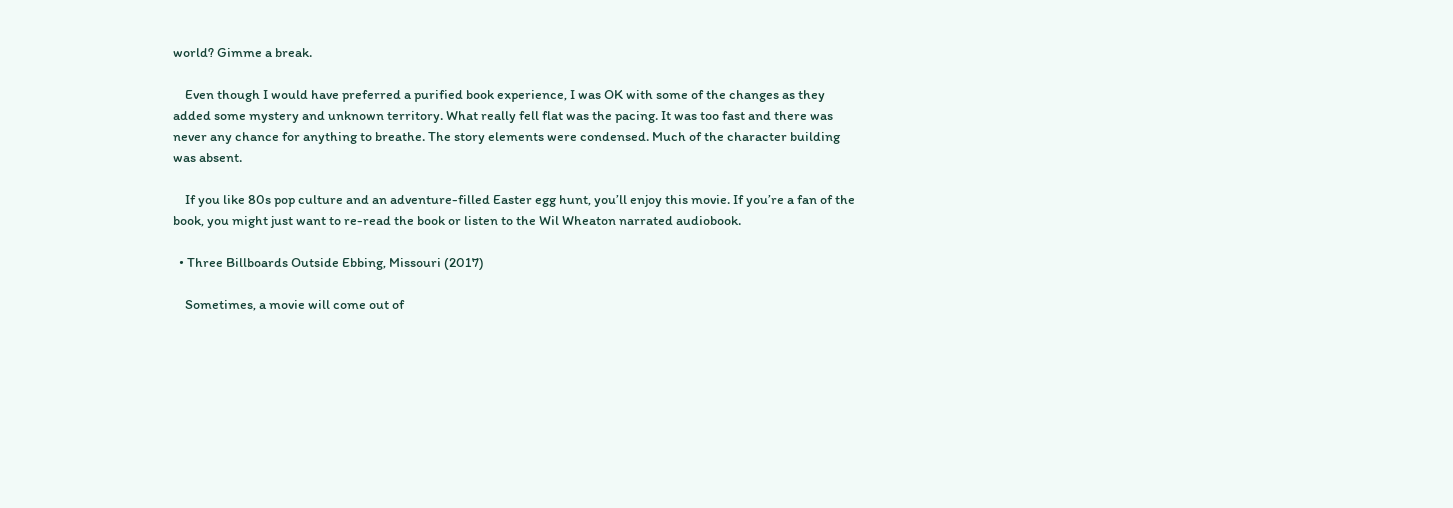world? Gimme a break.

    Even though I would have preferred a purified book experience, I was OK with some of the changes as they added some mystery and unknown territory. What really fell flat was the pacing. It was too fast and there was never any chance for anything to breathe. The story elements were condensed. Much of the character building was absent.

    If you like 80s pop culture and an adventure-filled Easter egg hunt, you’ll enjoy this movie. If you’re a fan of the book, you might just want to re-read the book or listen to the Wil Wheaton narrated audiobook.

  • Three Billboards Outside Ebbing, Missouri (2017)

    Sometimes, a movie will come out of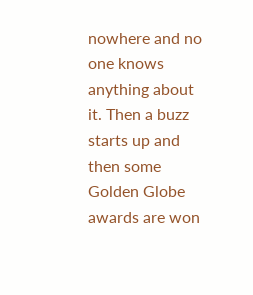nowhere and no one knows anything about it. Then a buzz starts up and then some Golden Globe awards are won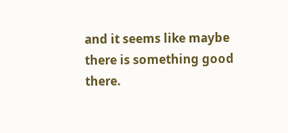and it seems like maybe there is something good there.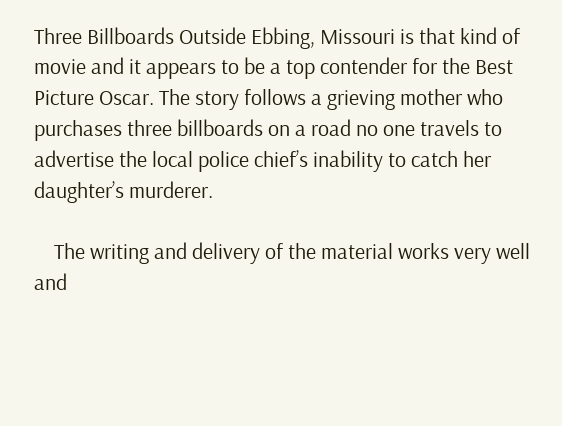Three Billboards Outside Ebbing, Missouri is that kind of movie and it appears to be a top contender for the Best Picture Oscar. The story follows a grieving mother who purchases three billboards on a road no one travels to advertise the local police chief’s inability to catch her daughter’s murderer.

    The writing and delivery of the material works very well and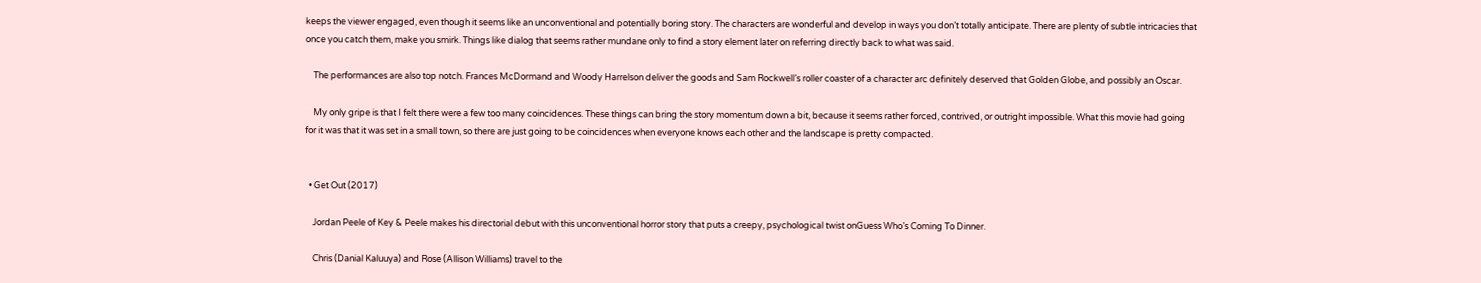keeps the viewer engaged, even though it seems like an unconventional and potentially boring story. The characters are wonderful and develop in ways you don’t totally anticipate. There are plenty of subtle intricacies that once you catch them, make you smirk. Things like dialog that seems rather mundane only to find a story element later on referring directly back to what was said.

    The performances are also top notch. Frances McDormand and Woody Harrelson deliver the goods and Sam Rockwell’s roller coaster of a character arc definitely deserved that Golden Globe, and possibly an Oscar.

    My only gripe is that I felt there were a few too many coincidences. These things can bring the story momentum down a bit, because it seems rather forced, contrived, or outright impossible. What this movie had going for it was that it was set in a small town, so there are just going to be coincidences when everyone knows each other and the landscape is pretty compacted.


  • Get Out (2017)

    Jordan Peele of Key & Peele makes his directorial debut with this unconventional horror story that puts a creepy, psychological twist onGuess Who’s Coming To Dinner.

    Chris (Danial Kaluuya) and Rose (Allison Williams) travel to the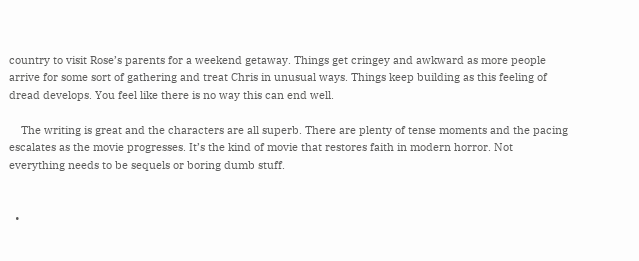country to visit Rose’s parents for a weekend getaway. Things get cringey and awkward as more people arrive for some sort of gathering and treat Chris in unusual ways. Things keep building as this feeling of dread develops. You feel like there is no way this can end well.

    The writing is great and the characters are all superb. There are plenty of tense moments and the pacing escalates as the movie progresses. It’s the kind of movie that restores faith in modern horror. Not everything needs to be sequels or boring dumb stuff.


  •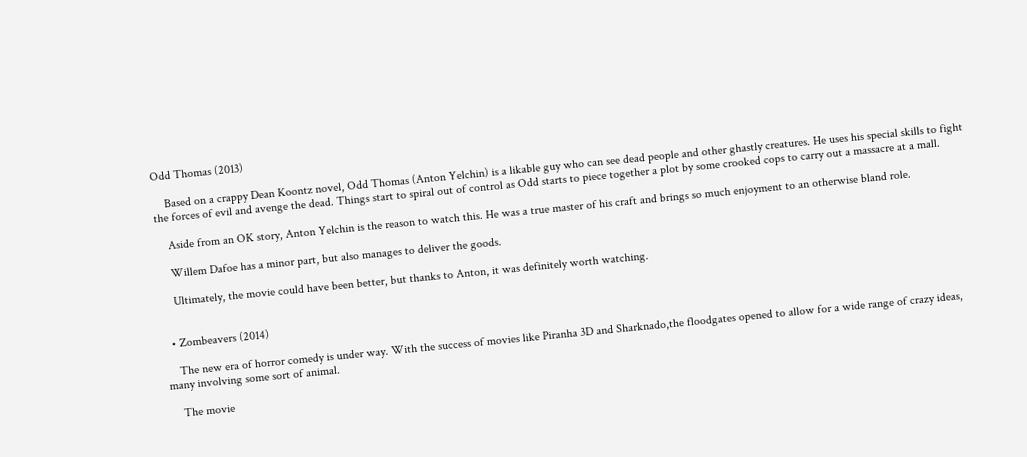Odd Thomas (2013)

    Based on a crappy Dean Koontz novel, Odd Thomas (Anton Yelchin) is a likable guy who can see dead people and other ghastly creatures. He uses his special skills to fight the forces of evil and avenge the dead. Things start to spiral out of control as Odd starts to piece together a plot by some crooked cops to carry out a massacre at a mall.

    Aside from an OK story, Anton Yelchin is the reason to watch this. He was a true master of his craft and brings so much enjoyment to an otherwise bland role.

    Willem Dafoe has a minor part, but also manages to deliver the goods.

    Ultimately, the movie could have been better, but thanks to Anton, it was definitely worth watching.


  • Zombeavers (2014)

    The new era of horror comedy is under way. With the success of movies like Piranha 3D and Sharknado,the floodgates opened to allow for a wide range of crazy ideas, many involving some sort of animal.

    The movie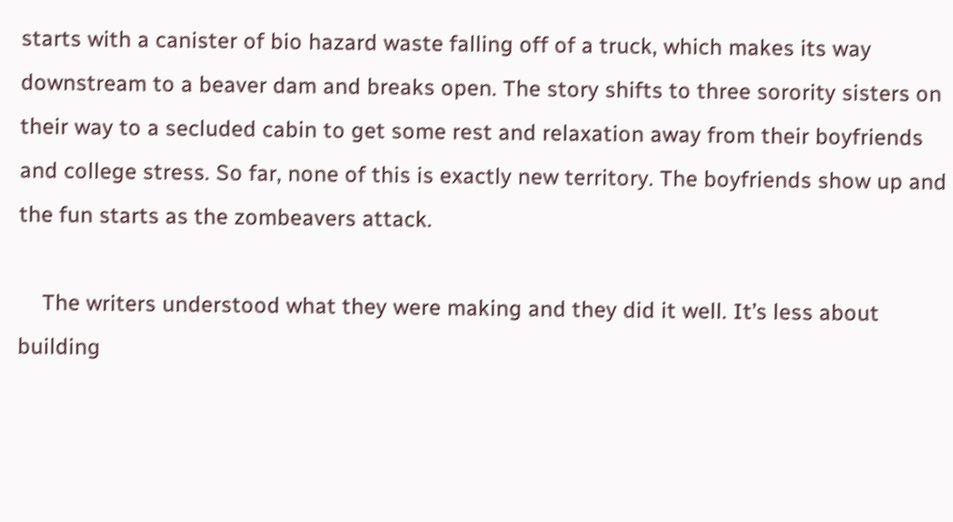starts with a canister of bio hazard waste falling off of a truck, which makes its way downstream to a beaver dam and breaks open. The story shifts to three sorority sisters on their way to a secluded cabin to get some rest and relaxation away from their boyfriends and college stress. So far, none of this is exactly new territory. The boyfriends show up and the fun starts as the zombeavers attack.

    The writers understood what they were making and they did it well. It’s less about building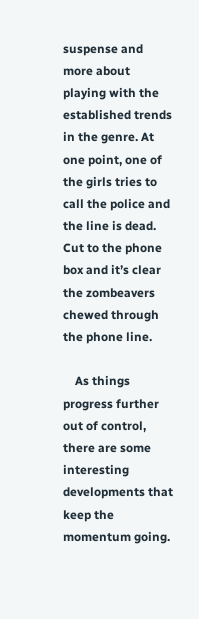suspense and more about playing with the established trends in the genre. At one point, one of the girls tries to call the police and the line is dead. Cut to the phone box and it’s clear the zombeavers chewed through the phone line.

    As things progress further out of control, there are some interesting developments that keep the momentum going.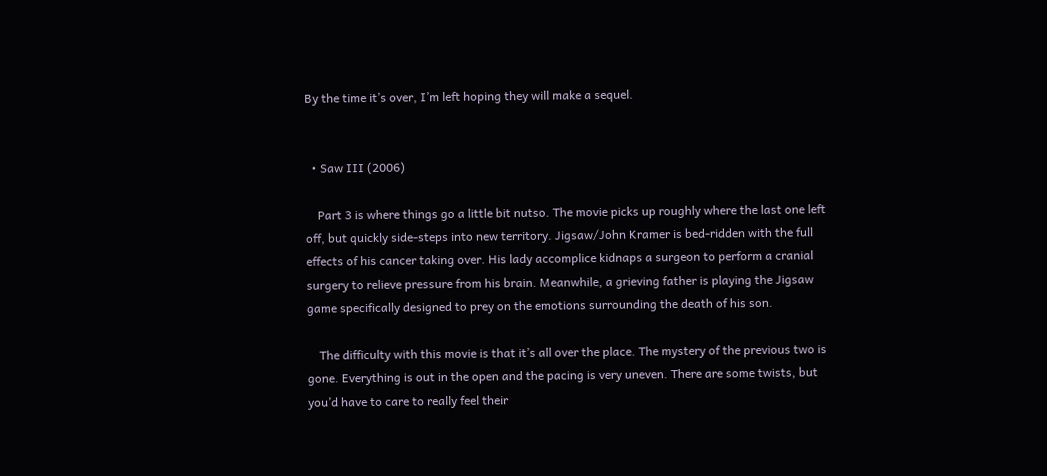By the time it’s over, I’m left hoping they will make a sequel.


  • Saw III (2006)

    Part 3 is where things go a little bit nutso. The movie picks up roughly where the last one left off, but quickly side-steps into new territory. Jigsaw/John Kramer is bed-ridden with the full effects of his cancer taking over. His lady accomplice kidnaps a surgeon to perform a cranial surgery to relieve pressure from his brain. Meanwhile, a grieving father is playing the Jigsaw game specifically designed to prey on the emotions surrounding the death of his son.

    The difficulty with this movie is that it’s all over the place. The mystery of the previous two is gone. Everything is out in the open and the pacing is very uneven. There are some twists, but you’d have to care to really feel their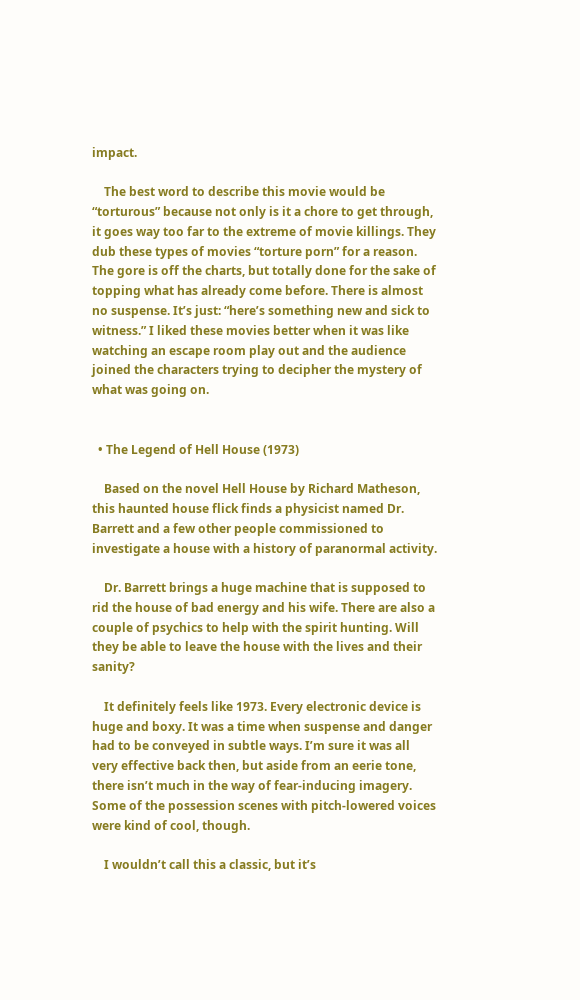impact.

    The best word to describe this movie would be “torturous” because not only is it a chore to get through, it goes way too far to the extreme of movie killings. They dub these types of movies “torture porn” for a reason. The gore is off the charts, but totally done for the sake of topping what has already come before. There is almost no suspense. It’s just: “here’s something new and sick to witness.” I liked these movies better when it was like watching an escape room play out and the audience joined the characters trying to decipher the mystery of what was going on.


  • The Legend of Hell House (1973)

    Based on the novel Hell House by Richard Matheson, this haunted house flick finds a physicist named Dr. Barrett and a few other people commissioned to investigate a house with a history of paranormal activity.

    Dr. Barrett brings a huge machine that is supposed to rid the house of bad energy and his wife. There are also a couple of psychics to help with the spirit hunting. Will they be able to leave the house with the lives and their sanity?

    It definitely feels like 1973. Every electronic device is huge and boxy. It was a time when suspense and danger had to be conveyed in subtle ways. I’m sure it was all very effective back then, but aside from an eerie tone, there isn’t much in the way of fear-inducing imagery. Some of the possession scenes with pitch-lowered voices were kind of cool, though.

    I wouldn’t call this a classic, but it’s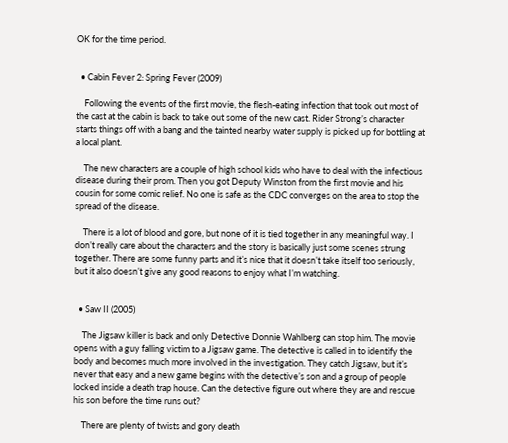OK for the time period.


  • Cabin Fever 2: Spring Fever (2009)

    Following the events of the first movie, the flesh-eating infection that took out most of the cast at the cabin is back to take out some of the new cast. Rider Strong’s character starts things off with a bang and the tainted nearby water supply is picked up for bottling at a local plant.

    The new characters are a couple of high school kids who have to deal with the infectious disease during their prom. Then you got Deputy Winston from the first movie and his cousin for some comic relief. No one is safe as the CDC converges on the area to stop the spread of the disease.

    There is a lot of blood and gore, but none of it is tied together in any meaningful way. I don’t really care about the characters and the story is basically just some scenes strung together. There are some funny parts and it’s nice that it doesn’t take itself too seriously, but it also doesn’t give any good reasons to enjoy what I’m watching.


  • Saw II (2005)

    The Jigsaw killer is back and only Detective Donnie Wahlberg can stop him. The movie opens with a guy falling victim to a Jigsaw game. The detective is called in to identify the body and becomes much more involved in the investigation. They catch Jigsaw, but it’s never that easy and a new game begins with the detective’s son and a group of people locked inside a death trap house. Can the detective figure out where they are and rescue his son before the time runs out?

    There are plenty of twists and gory death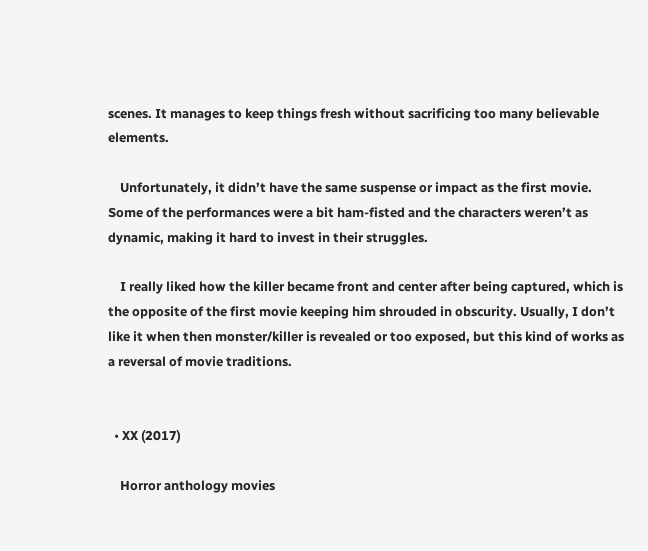scenes. It manages to keep things fresh without sacrificing too many believable elements.

    Unfortunately, it didn’t have the same suspense or impact as the first movie. Some of the performances were a bit ham-fisted and the characters weren’t as dynamic, making it hard to invest in their struggles.

    I really liked how the killer became front and center after being captured, which is the opposite of the first movie keeping him shrouded in obscurity. Usually, I don’t like it when then monster/killer is revealed or too exposed, but this kind of works as a reversal of movie traditions.


  • XX (2017)

    Horror anthology movies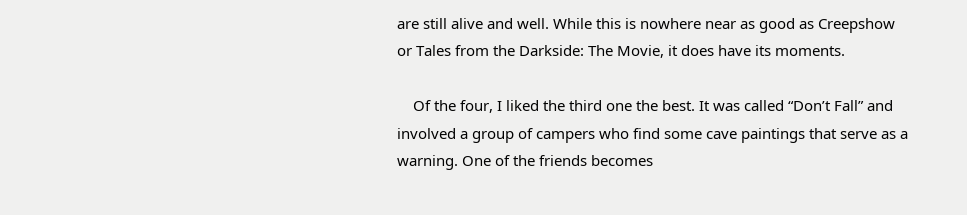are still alive and well. While this is nowhere near as good as Creepshow or Tales from the Darkside: The Movie, it does have its moments.

    Of the four, I liked the third one the best. It was called “Don’t Fall” and involved a group of campers who find some cave paintings that serve as a warning. One of the friends becomes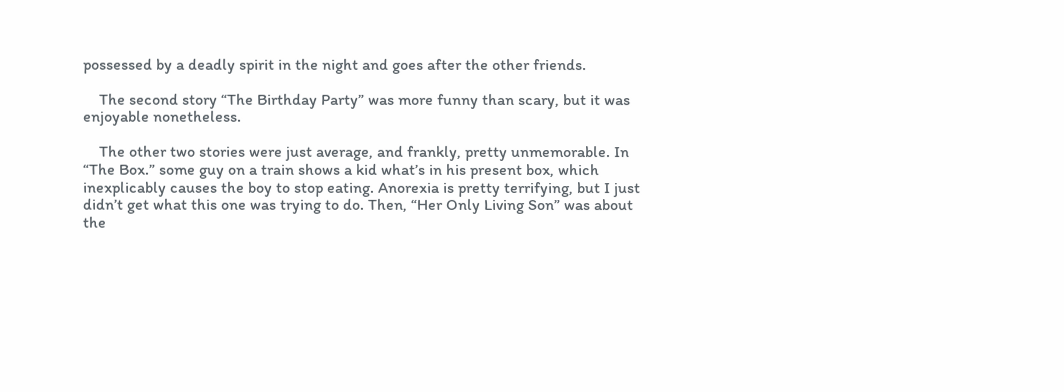possessed by a deadly spirit in the night and goes after the other friends.

    The second story “The Birthday Party” was more funny than scary, but it was enjoyable nonetheless.

    The other two stories were just average, and frankly, pretty unmemorable. In “The Box.” some guy on a train shows a kid what’s in his present box, which inexplicably causes the boy to stop eating. Anorexia is pretty terrifying, but I just didn’t get what this one was trying to do. Then, “Her Only Living Son” was about the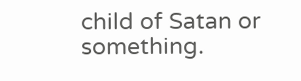child of Satan or something.